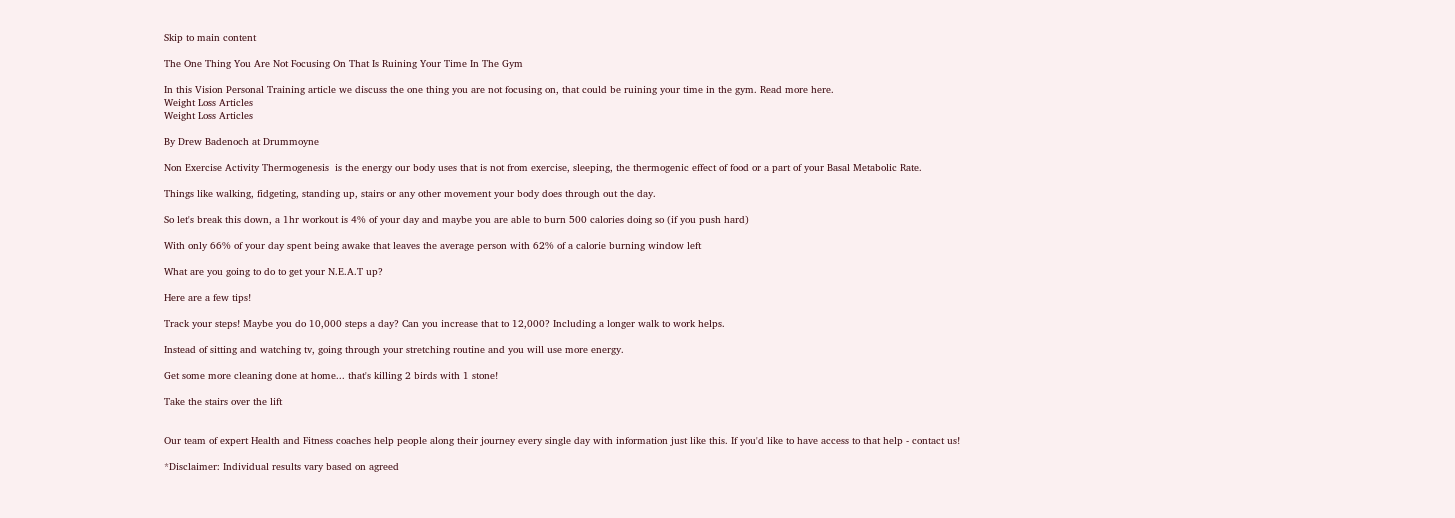Skip to main content

The One Thing You Are Not Focusing On That Is Ruining Your Time In The Gym

In this Vision Personal Training article we discuss the one thing you are not focusing on, that could be ruining your time in the gym. Read more here.
Weight Loss Articles
Weight Loss Articles

By Drew Badenoch at Drummoyne

Non Exercise Activity Thermogenesis  is the energy our body uses that is not from exercise, sleeping, the thermogenic effect of food or a part of your Basal Metabolic Rate.

Things like walking, fidgeting, standing up, stairs or any other movement your body does through out the day.

So let's break this down, a 1hr workout is 4% of your day and maybe you are able to burn 500 calories doing so (if you push hard)

With only 66% of your day spent being awake that leaves the average person with 62% of a calorie burning window left

What are you going to do to get your N.E.A.T up?

Here are a few tips!

Track your steps! Maybe you do 10,000 steps a day? Can you increase that to 12,000? Including a longer walk to work helps.

Instead of sitting and watching tv, going through your stretching routine and you will use more energy.

Get some more cleaning done at home... that's killing 2 birds with 1 stone!

Take the stairs over the lift


Our team of expert Health and Fitness coaches help people along their journey every single day with information just like this. If you'd like to have access to that help - contact us!

*Disclaimer: Individual results vary based on agreed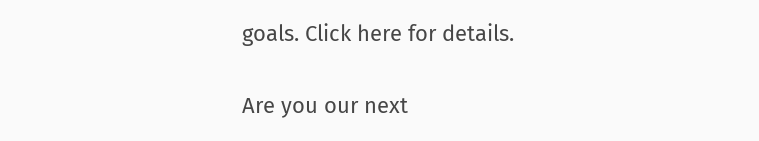goals. Click here for details.

Are you our next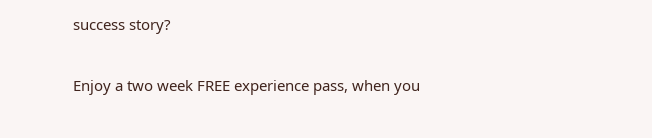success story?

Enjoy a two week FREE experience pass, when you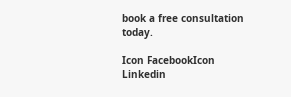book a free consultation today.

Icon FacebookIcon Linkedin